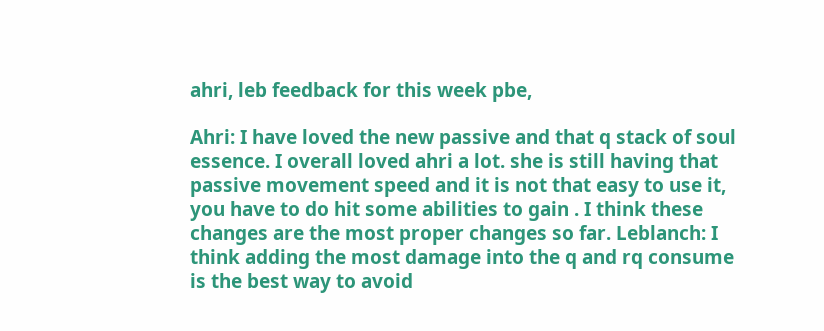ahri, leb feedback for this week pbe,

Ahri: I have loved the new passive and that q stack of soul essence. I overall loved ahri a lot. she is still having that passive movement speed and it is not that easy to use it, you have to do hit some abilities to gain . I think these changes are the most proper changes so far. Leblanch: I think adding the most damage into the q and rq consume is the best way to avoid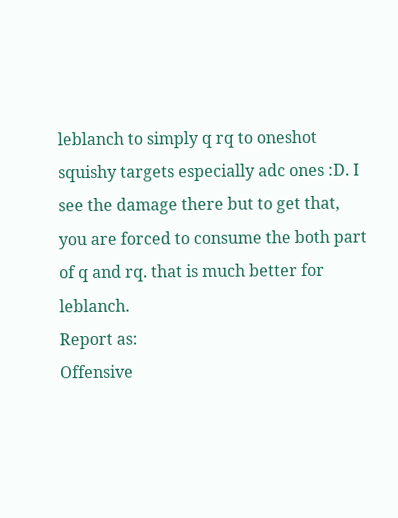leblanch to simply q rq to oneshot squishy targets especially adc ones :D. I see the damage there but to get that, you are forced to consume the both part of q and rq. that is much better for leblanch.
Report as:
Offensive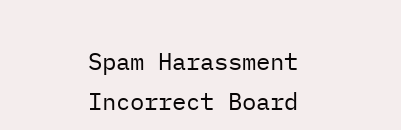Spam Harassment Incorrect Board